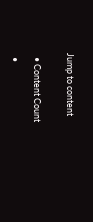Jump to content


  • Content Count

  •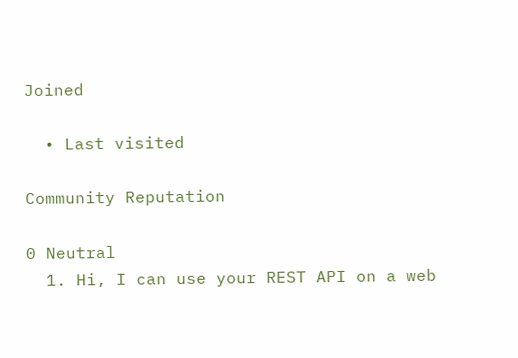Joined

  • Last visited

Community Reputation

0 Neutral
  1. Hi, I can use your REST API on a web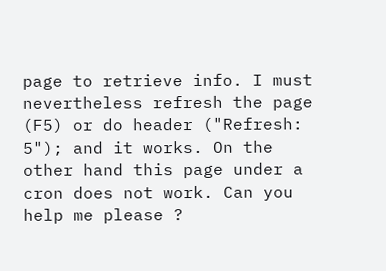page to retrieve info. I must nevertheless refresh the page (F5) or do header ("Refresh: 5"); and it works. On the other hand this page under a cron does not work. Can you help me please ?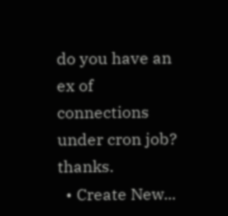do you have an ex of connections under cron job? thanks.
  • Create New...